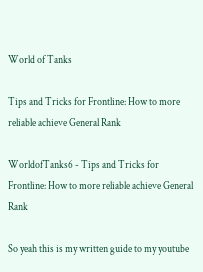World of Tanks

Tips and Tricks for Frontline: How to more reliable achieve General Rank

WorldofTanks6 - Tips and Tricks for Frontline: How to more reliable achieve General Rank

So yeah this is my written guide to my youtube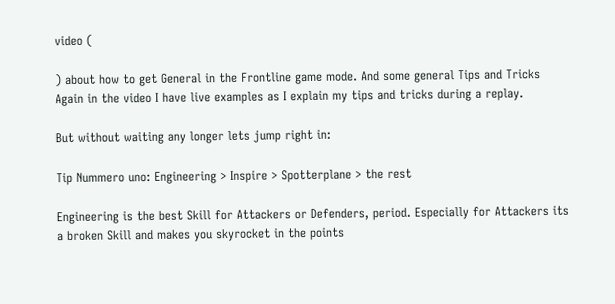video (

) about how to get General in the Frontline game mode. And some general Tips and Tricks  Again in the video I have live examples as I explain my tips and tricks during a replay.

But without waiting any longer lets jump right in:

Tip Nummero uno: Engineering > Inspire > Spotterplane > the rest

Engineering is the best Skill for Attackers or Defenders, period. Especially for Attackers its a broken Skill and makes you skyrocket in the points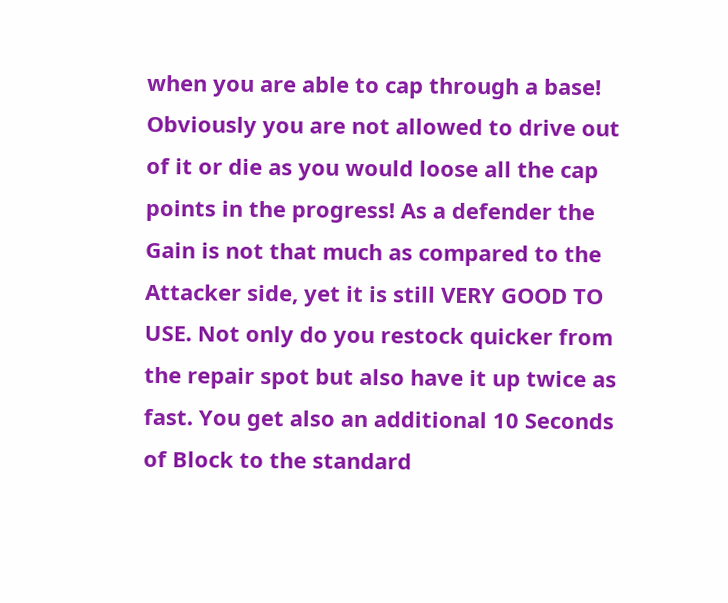when you are able to cap through a base! Obviously you are not allowed to drive out of it or die as you would loose all the cap points in the progress! As a defender the Gain is not that much as compared to the Attacker side, yet it is still VERY GOOD TO USE. Not only do you restock quicker from the repair spot but also have it up twice as fast. You get also an additional 10 Seconds of Block to the standard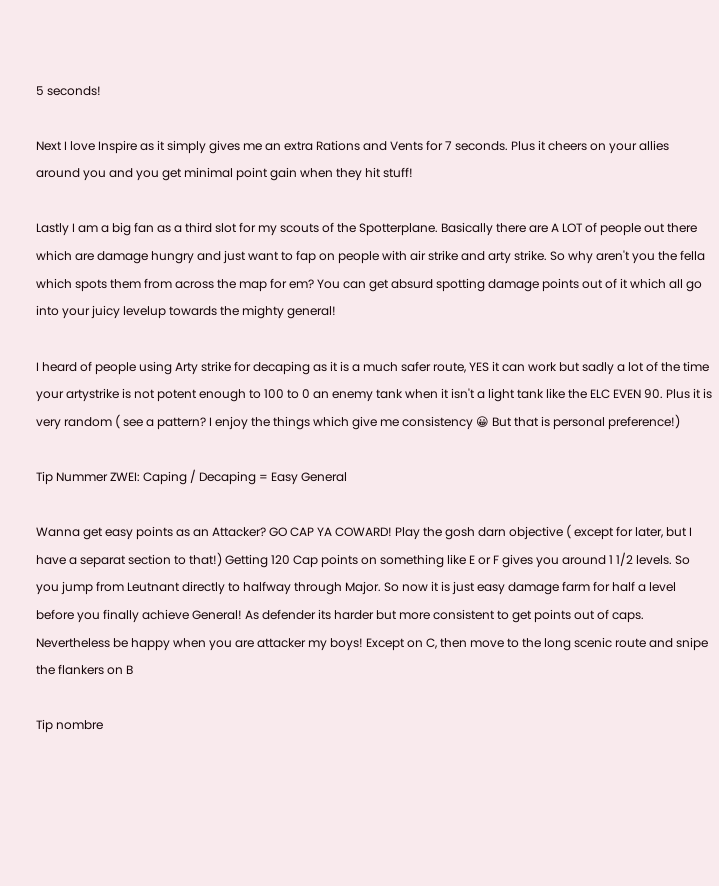5 seconds!

Next I love Inspire as it simply gives me an extra Rations and Vents for 7 seconds. Plus it cheers on your allies around you and you get minimal point gain when they hit stuff!

Lastly I am a big fan as a third slot for my scouts of the Spotterplane. Basically there are A LOT of people out there which are damage hungry and just want to fap on people with air strike and arty strike. So why aren't you the fella which spots them from across the map for em? You can get absurd spotting damage points out of it which all go into your juicy levelup towards the mighty general!

I heard of people using Arty strike for decaping as it is a much safer route, YES it can work but sadly a lot of the time your artystrike is not potent enough to 100 to 0 an enemy tank when it isn't a light tank like the ELC EVEN 90. Plus it is very random ( see a pattern? I enjoy the things which give me consistency 😀 But that is personal preference!)

Tip Nummer ZWEI: Caping / Decaping = Easy General

Wanna get easy points as an Attacker? GO CAP YA COWARD! Play the gosh darn objective ( except for later, but I have a separat section to that!) Getting 120 Cap points on something like E or F gives you around 1 1/2 levels. So you jump from Leutnant directly to halfway through Major. So now it is just easy damage farm for half a level before you finally achieve General! As defender its harder but more consistent to get points out of caps. Nevertheless be happy when you are attacker my boys! Except on C, then move to the long scenic route and snipe the flankers on B

Tip nombre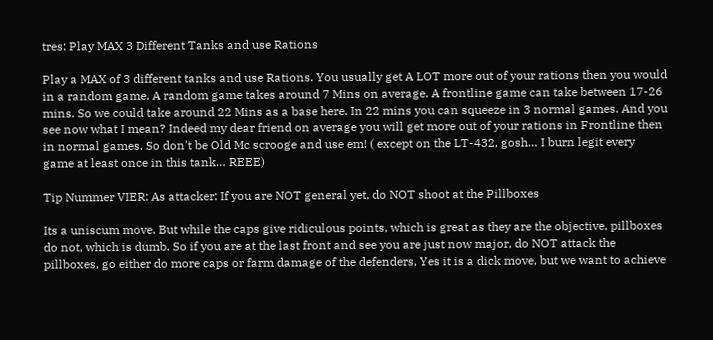tres: Play MAX 3 Different Tanks and use Rations

Play a MAX of 3 different tanks and use Rations. You usually get A LOT more out of your rations then you would in a random game. A random game takes around 7 Mins on average. A frontline game can take between 17-26 mins. So we could take around 22 Mins as a base here. In 22 mins you can squeeze in 3 normal games. And you see now what I mean? Indeed my dear friend on average you will get more out of your rations in Frontline then in normal games. So don't be Old Mc scrooge and use em! ( except on the LT-432, gosh… I burn legit every game at least once in this tank… REEE)

Tip Nummer VIER: As attacker: If you are NOT general yet, do NOT shoot at the Pillboxes

Its a uniscum move. But while the caps give ridiculous points, which is great as they are the objective, pillboxes do not, which is dumb. So if you are at the last front and see you are just now major, do NOT attack the pillboxes, go either do more caps or farm damage of the defenders, Yes it is a dick move, but we want to achieve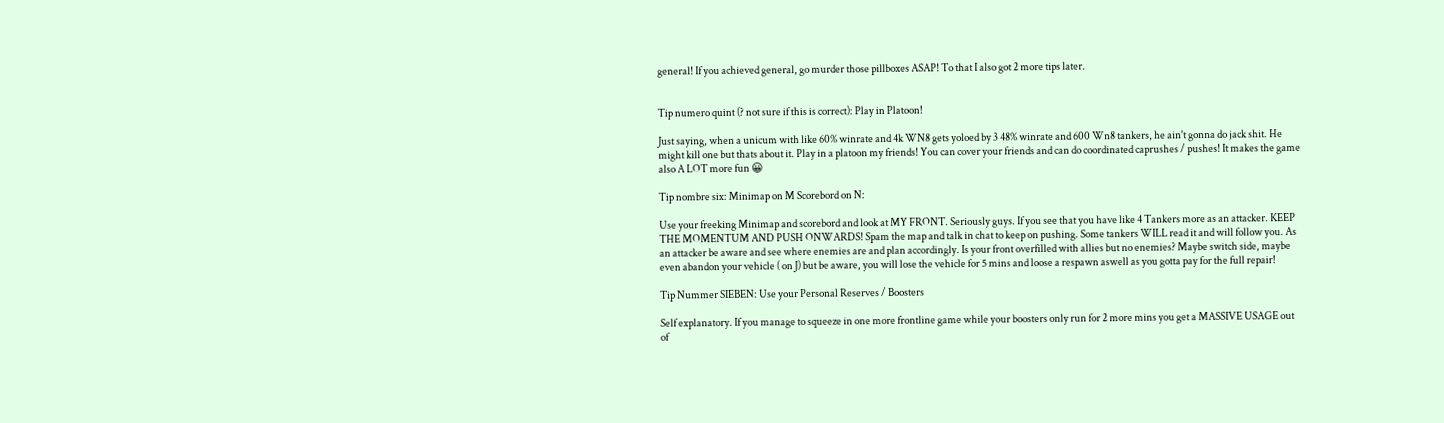general! If you achieved general, go murder those pillboxes ASAP! To that I also got 2 more tips later.


Tip numero quint (? not sure if this is correct): Play in Platoon!

Just saying, when a unicum with like 60% winrate and 4k WN8 gets yoloed by 3 48% winrate and 600 Wn8 tankers, he ain't gonna do jack shit. He might kill one but thats about it. Play in a platoon my friends! You can cover your friends and can do coordinated caprushes / pushes! It makes the game also A LOT more fun 😀

Tip nombre six: Minimap on M Scorebord on N:

Use your freeking Minimap and scorebord and look at MY FRONT. Seriously guys. If you see that you have like 4 Tankers more as an attacker. KEEP THE MOMENTUM AND PUSH ONWARDS! Spam the map and talk in chat to keep on pushing. Some tankers WILL read it and will follow you. As an attacker be aware and see where enemies are and plan accordingly. Is your front overfilled with allies but no enemies? Maybe switch side, maybe even abandon your vehicle ( on J) but be aware, you will lose the vehicle for 5 mins and loose a respawn aswell as you gotta pay for the full repair!

Tip Nummer SIEBEN: Use your Personal Reserves / Boosters

Self explanatory. If you manage to squeeze in one more frontline game while your boosters only run for 2 more mins you get a MASSIVE USAGE out of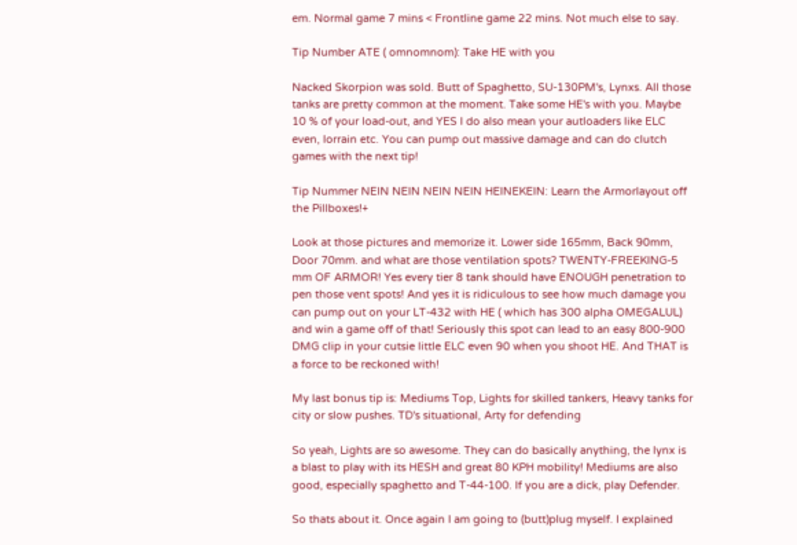em. Normal game 7 mins < Frontline game 22 mins. Not much else to say.

Tip Number ATE ( omnomnom): Take HE with you

Nacked Skorpion was sold. Butt of Spaghetto, SU-130PM's, Lynxs. All those tanks are pretty common at the moment. Take some HE's with you. Maybe 10 % of your load-out, and YES I do also mean your autloaders like ELC even, lorrain etc. You can pump out massive damage and can do clutch games with the next tip!

Tip Nummer NEIN NEIN NEIN NEIN HEINEKEIN: Learn the Armorlayout off the Pillboxes!+

Look at those pictures and memorize it. Lower side 165mm, Back 90mm, Door 70mm. and what are those ventilation spots? TWENTY-FREEKING-5 mm OF ARMOR! Yes every tier 8 tank should have ENOUGH penetration to pen those vent spots! And yes it is ridiculous to see how much damage you can pump out on your LT-432 with HE ( which has 300 alpha OMEGALUL) and win a game off of that! Seriously this spot can lead to an easy 800-900 DMG clip in your cutsie little ELC even 90 when you shoot HE. And THAT is a force to be reckoned with!

My last bonus tip is: Mediums Top, Lights for skilled tankers, Heavy tanks for city or slow pushes. TD's situational, Arty for defending

So yeah, Lights are so awesome. They can do basically anything, the lynx is a blast to play with its HESH and great 80 KPH mobility! Mediums are also good, especially spaghetto and T-44-100. If you are a dick, play Defender.

So thats about it. Once again I am going to (butt)plug myself. I explained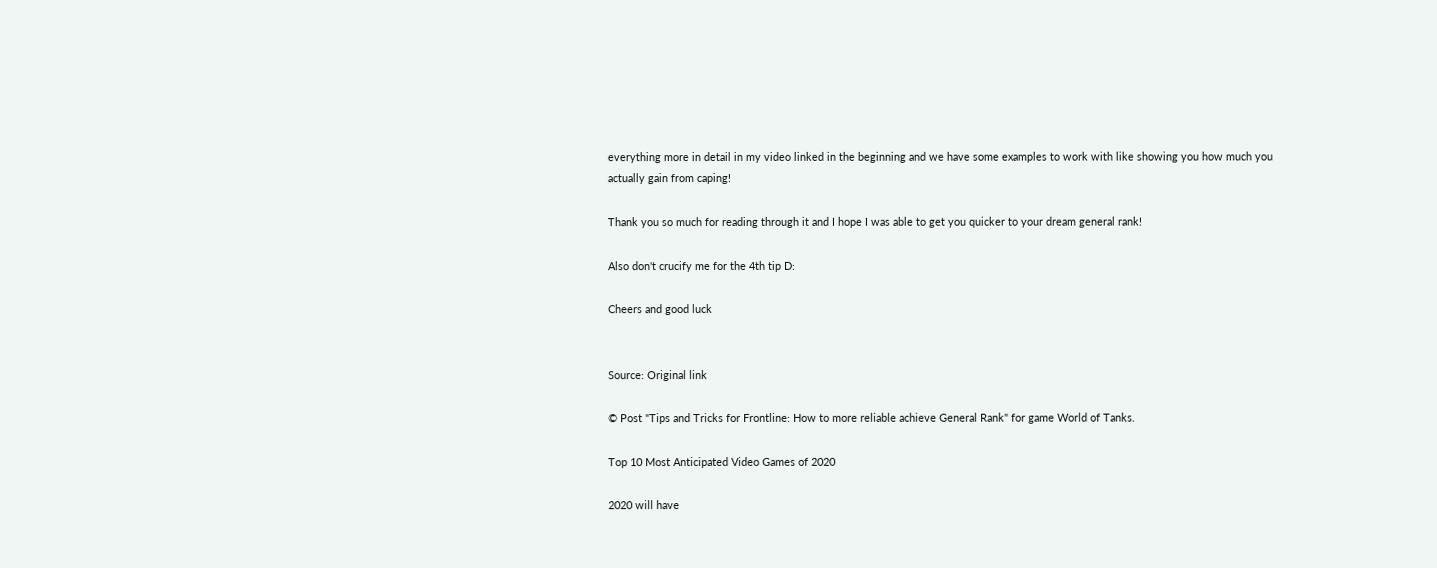everything more in detail in my video linked in the beginning and we have some examples to work with like showing you how much you actually gain from caping!

Thank you so much for reading through it and I hope I was able to get you quicker to your dream general rank!

Also don't crucify me for the 4th tip D:

Cheers and good luck


Source: Original link

© Post "Tips and Tricks for Frontline: How to more reliable achieve General Rank" for game World of Tanks.

Top 10 Most Anticipated Video Games of 2020

2020 will have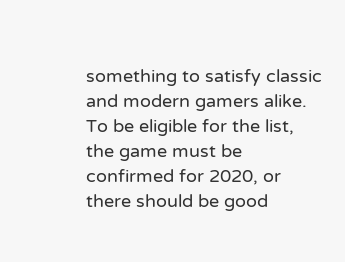something to satisfy classic and modern gamers alike. To be eligible for the list, the game must be confirmed for 2020, or there should be good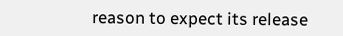reason to expect its release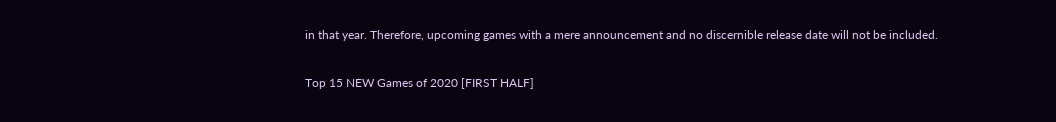in that year. Therefore, upcoming games with a mere announcement and no discernible release date will not be included.

Top 15 NEW Games of 2020 [FIRST HALF]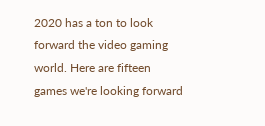2020 has a ton to look forward the video gaming world. Here are fifteen games we're looking forward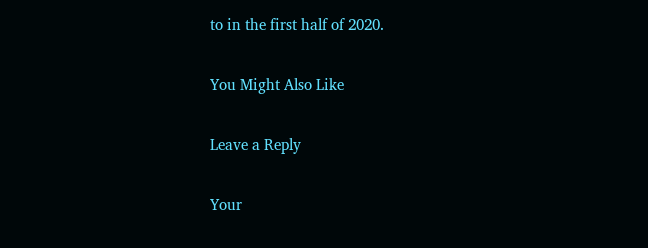to in the first half of 2020.

You Might Also Like

Leave a Reply

Your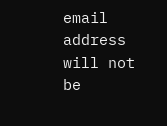email address will not be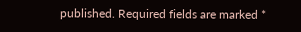published. Required fields are marked *